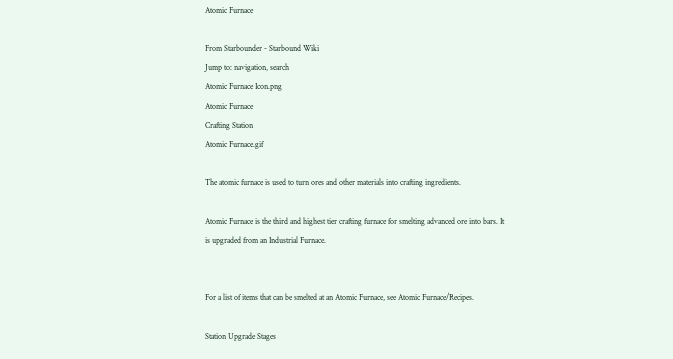Atomic Furnace

From Starbounder - Starbound Wiki
Jump to: navigation, search
Atomic Furnace Icon.png
Atomic Furnace
Crafting Station
Atomic Furnace.gif

The atomic furnace is used to turn ores and other materials into crafting ingredients.

Atomic Furnace is the third and highest tier crafting furnace for smelting advanced ore into bars. It is upgraded from an Industrial Furnace.


For a list of items that can be smelted at an Atomic Furnace, see Atomic Furnace/Recipes.

Station Upgrade Stages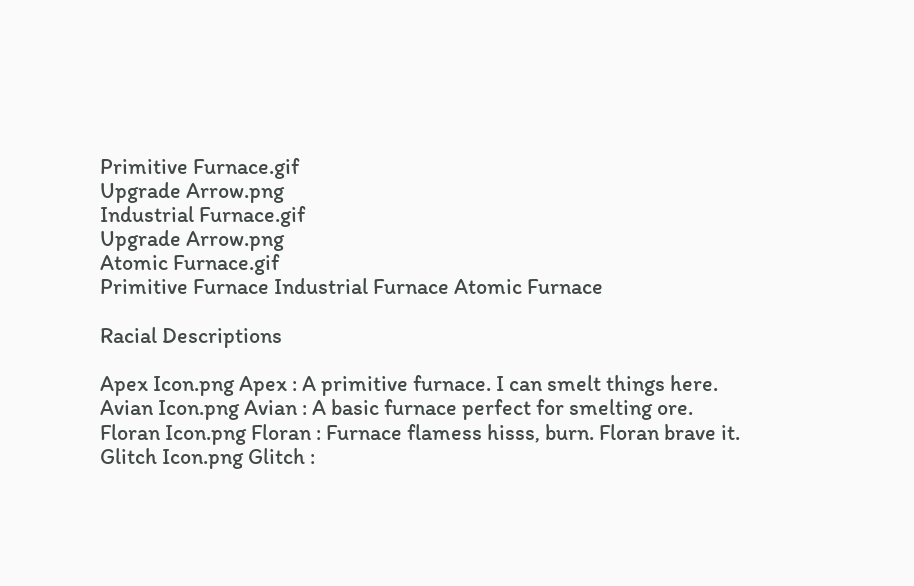Primitive Furnace.gif
Upgrade Arrow.png
Industrial Furnace.gif
Upgrade Arrow.png
Atomic Furnace.gif
Primitive Furnace Industrial Furnace Atomic Furnace

Racial Descriptions

Apex Icon.png Apex : A primitive furnace. I can smelt things here.
Avian Icon.png Avian : A basic furnace perfect for smelting ore.
Floran Icon.png Floran : Furnace flamess hisss, burn. Floran brave it.
Glitch Icon.png Glitch :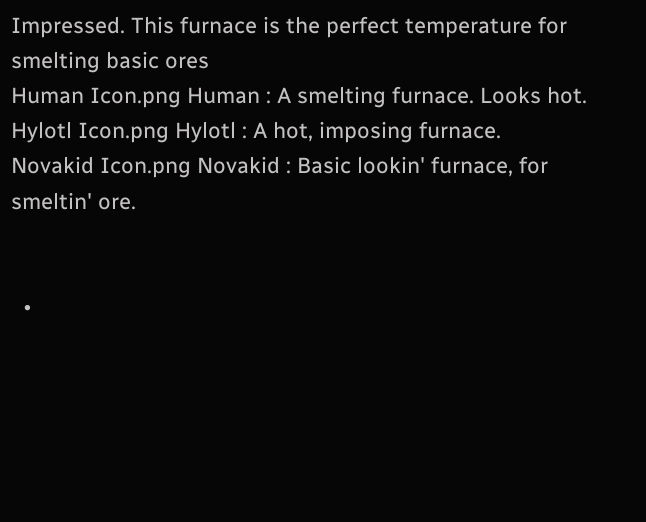Impressed. This furnace is the perfect temperature for smelting basic ores
Human Icon.png Human : A smelting furnace. Looks hot.
Hylotl Icon.png Hylotl : A hot, imposing furnace.
Novakid Icon.png Novakid : Basic lookin' furnace, for smeltin' ore.


  •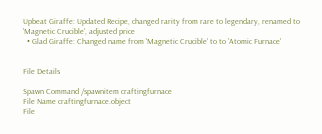Upbeat Giraffe: Updated Recipe, changed rarity from rare to legendary, renamed to 'Magnetic Crucible', adjusted price
  • Glad Giraffe: Changed name from 'Magnetic Crucible' to to 'Atomic Furnace'


File Details

Spawn Command /spawnitem craftingfurnace
File Name craftingfurnace.object
File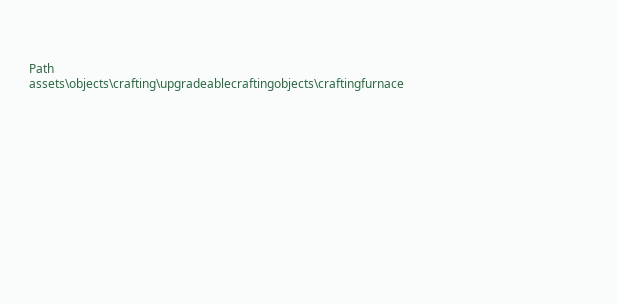Path assets\objects\crafting\upgradeablecraftingobjects\craftingfurnace